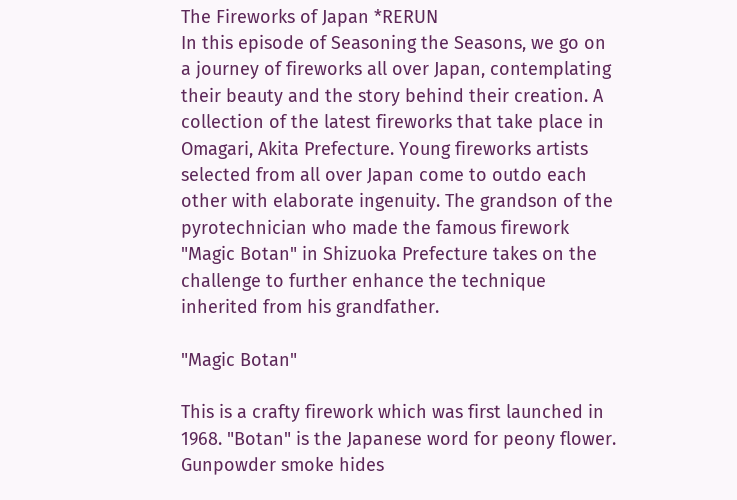The Fireworks of Japan *RERUN
In this episode of Seasoning the Seasons, we go on a journey of fireworks all over Japan, contemplating their beauty and the story behind their creation. A collection of the latest fireworks that take place in Omagari, Akita Prefecture. Young fireworks artists selected from all over Japan come to outdo each other with elaborate ingenuity. The grandson of the pyrotechnician who made the famous firework "Magic Botan" in Shizuoka Prefecture takes on the challenge to further enhance the technique inherited from his grandfather.

"Magic Botan"

This is a crafty firework which was first launched in 1968. "Botan" is the Japanese word for peony flower. Gunpowder smoke hides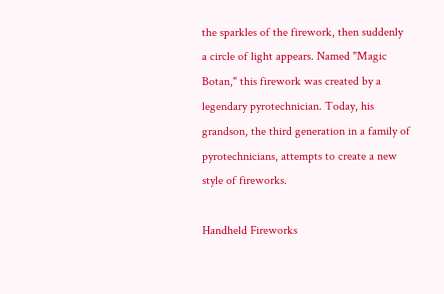the sparkles of the firework, then suddenly a circle of light appears. Named "Magic Botan," this firework was created by a legendary pyrotechnician. Today, his grandson, the third generation in a family of pyrotechnicians, attempts to create a new style of fireworks.

Handheld Fireworks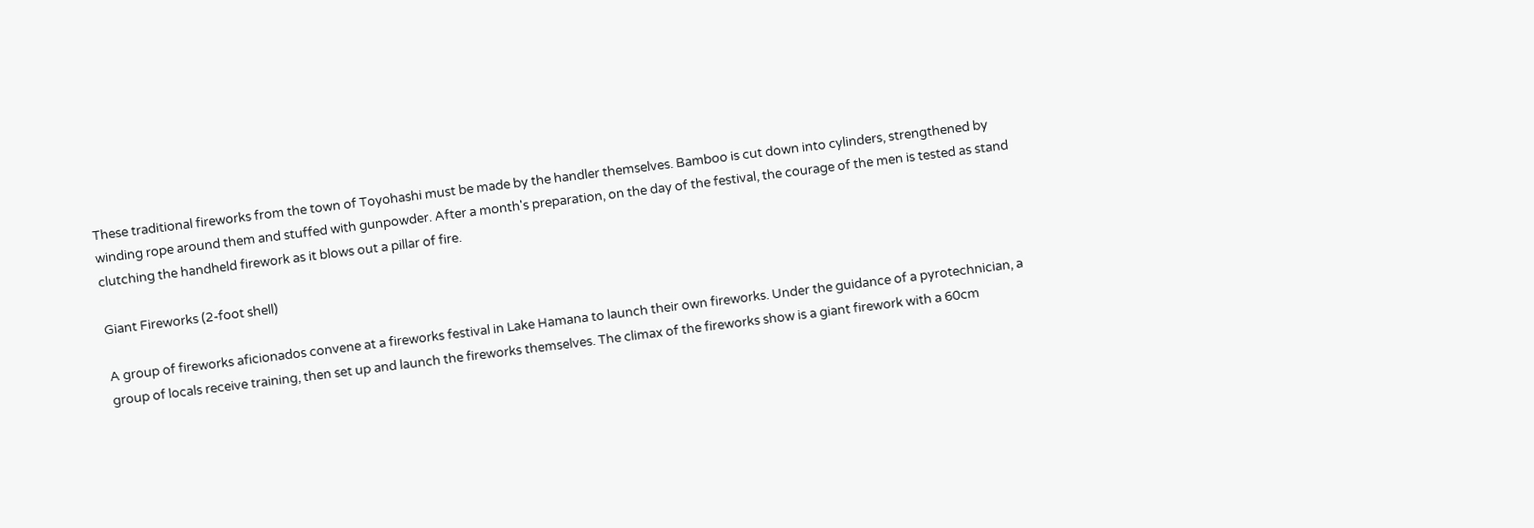These traditional fireworks from the town of Toyohashi must be made by the handler themselves. Bamboo is cut down into cylinders, strengthened by winding rope around them and stuffed with gunpowder. After a month's preparation, on the day of the festival, the courage of the men is tested as stand clutching the handheld firework as it blows out a pillar of fire.

Giant Fireworks (2-foot shell)

A group of fireworks aficionados convene at a fireworks festival in Lake Hamana to launch their own fireworks. Under the guidance of a pyrotechnician, a group of locals receive training, then set up and launch the fireworks themselves. The climax of the fireworks show is a giant firework with a 60cm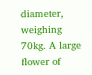diameter, weighing 70kg. A large flower of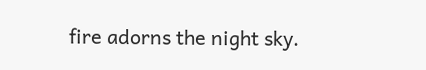fire adorns the night sky.